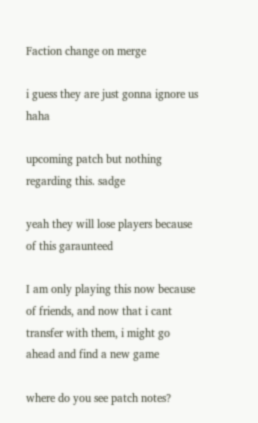Faction change on merge

i guess they are just gonna ignore us haha

upcoming patch but nothing regarding this. sadge

yeah they will lose players because of this garaunteed

I am only playing this now because of friends, and now that i cant transfer with them, i might go ahead and find a new game

where do you see patch notes?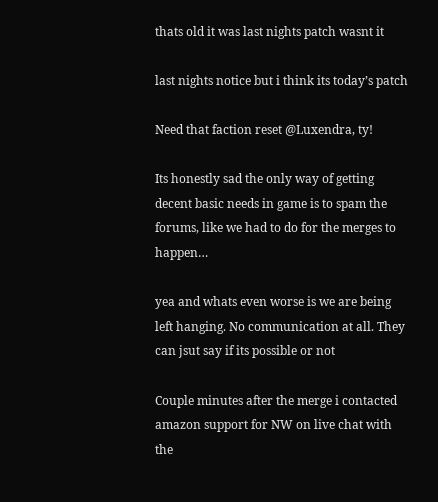thats old it was last nights patch wasnt it

last nights notice but i think its today’s patch

Need that faction reset @Luxendra, ty!

Its honestly sad the only way of getting decent basic needs in game is to spam the forums, like we had to do for the merges to happen…

yea and whats even worse is we are being left hanging. No communication at all. They can jsut say if its possible or not

Couple minutes after the merge i contacted amazon support for NW on live chat with the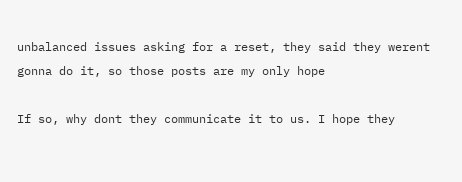unbalanced issues asking for a reset, they said they werent gonna do it, so those posts are my only hope

If so, why dont they communicate it to us. I hope they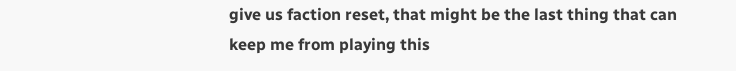give us faction reset, that might be the last thing that can keep me from playing this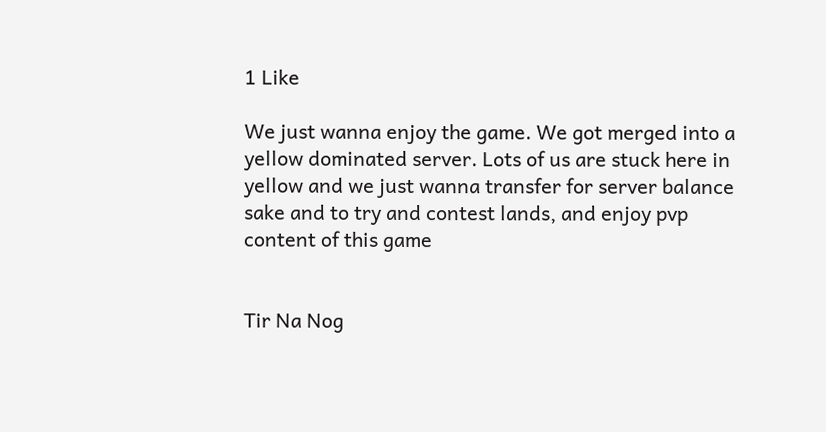1 Like

We just wanna enjoy the game. We got merged into a yellow dominated server. Lots of us are stuck here in yellow and we just wanna transfer for server balance sake and to try and contest lands, and enjoy pvp content of this game


Tir Na Nog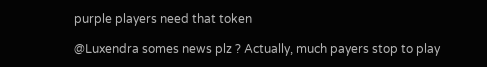purple players need that token

@Luxendra somes news plz ? Actually, much payers stop to play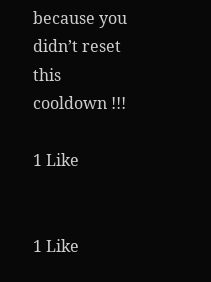because you didn’t reset this cooldown !!!

1 Like


1 Like